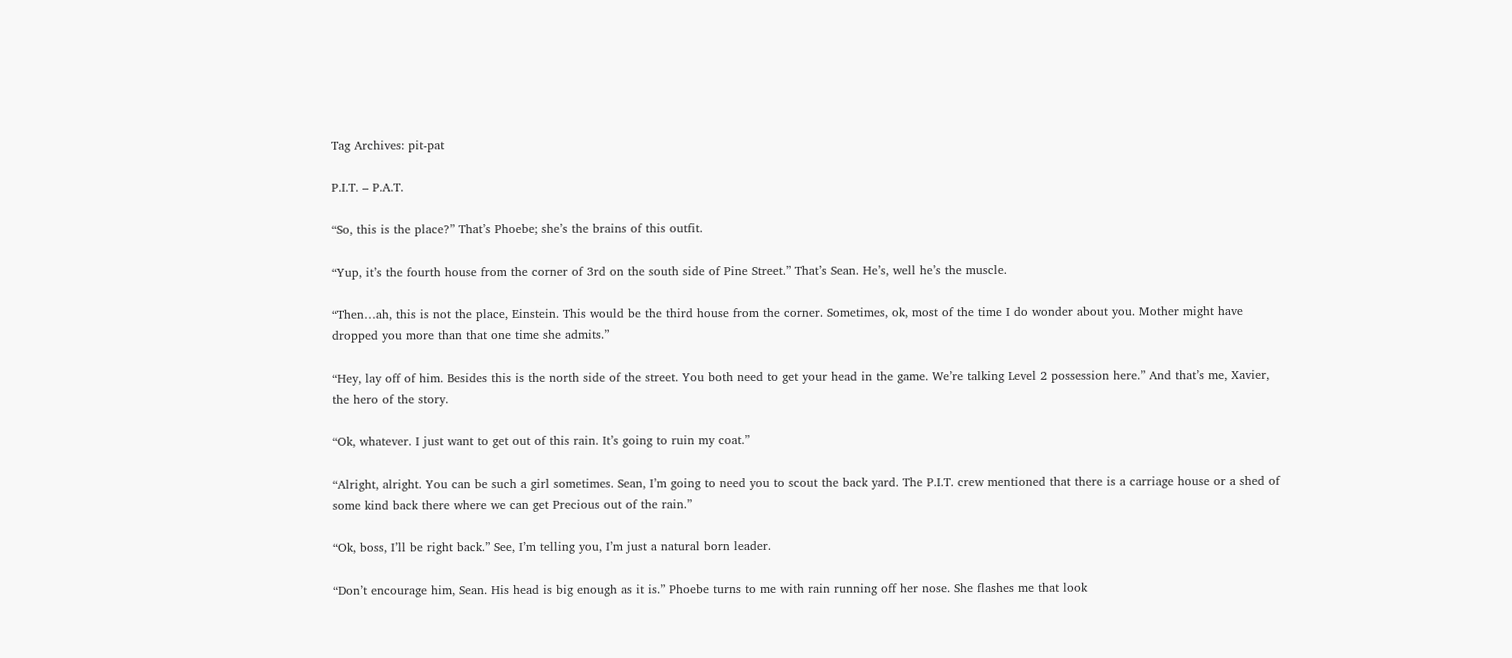Tag Archives: pit-pat

P.I.T. – P.A.T.

“So, this is the place?” That’s Phoebe; she’s the brains of this outfit.

“Yup, it’s the fourth house from the corner of 3rd on the south side of Pine Street.” That’s Sean. He’s, well he’s the muscle.

“Then…ah, this is not the place, Einstein. This would be the third house from the corner. Sometimes, ok, most of the time I do wonder about you. Mother might have dropped you more than that one time she admits.”

“Hey, lay off of him. Besides this is the north side of the street. You both need to get your head in the game. We’re talking Level 2 possession here.” And that’s me, Xavier, the hero of the story.

“Ok, whatever. I just want to get out of this rain. It’s going to ruin my coat.”

“Alright, alright. You can be such a girl sometimes. Sean, I’m going to need you to scout the back yard. The P.I.T. crew mentioned that there is a carriage house or a shed of some kind back there where we can get Precious out of the rain.”

“Ok, boss, I’ll be right back.” See, I’m telling you, I’m just a natural born leader.

“Don’t encourage him, Sean. His head is big enough as it is.” Phoebe turns to me with rain running off her nose. She flashes me that look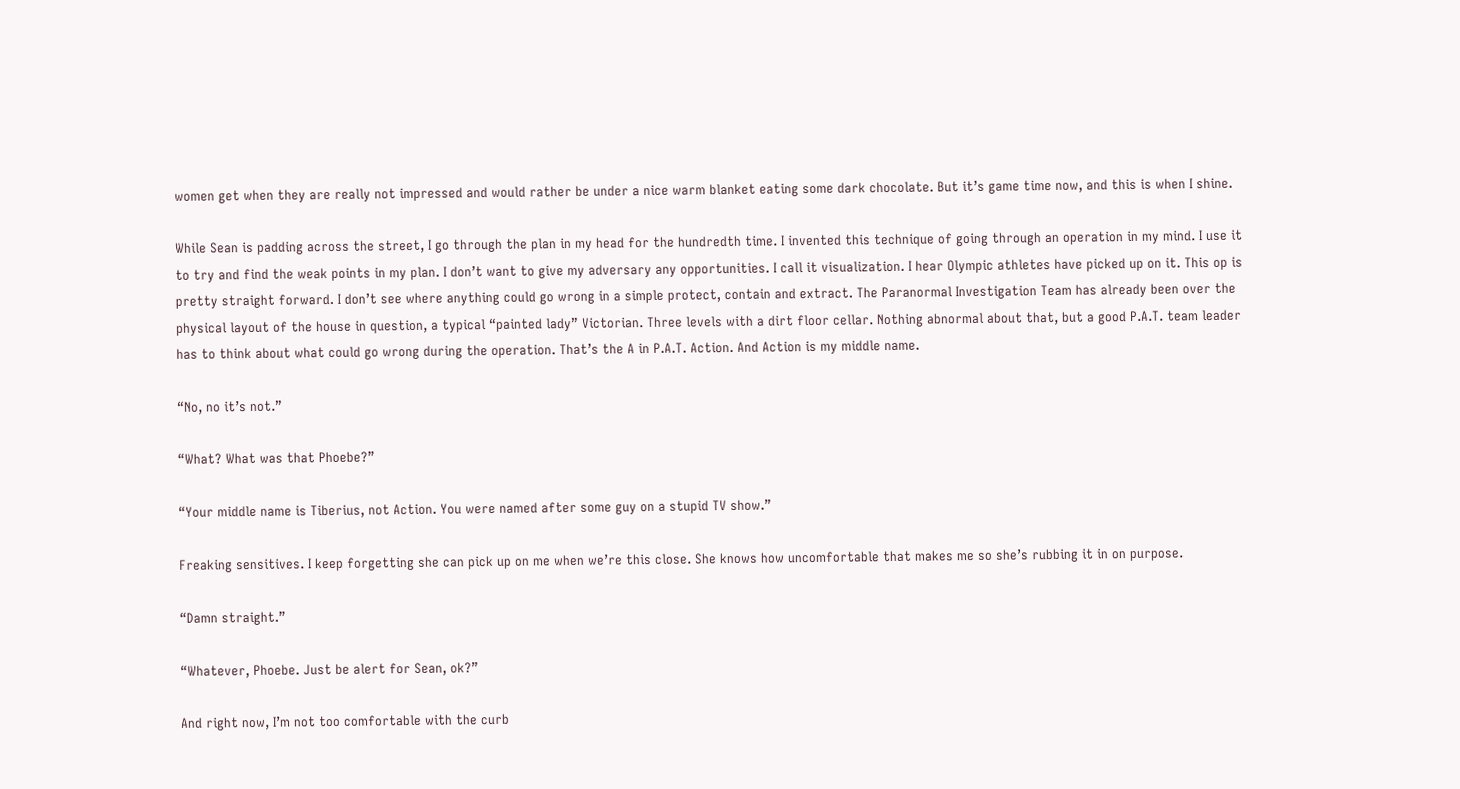women get when they are really not impressed and would rather be under a nice warm blanket eating some dark chocolate. But it’s game time now, and this is when I shine.

While Sean is padding across the street, I go through the plan in my head for the hundredth time. I invented this technique of going through an operation in my mind. I use it to try and find the weak points in my plan. I don’t want to give my adversary any opportunities. I call it visualization. I hear Olympic athletes have picked up on it. This op is pretty straight forward. I don’t see where anything could go wrong in a simple protect, contain and extract. The Paranormal Investigation Team has already been over the physical layout of the house in question, a typical “painted lady” Victorian. Three levels with a dirt floor cellar. Nothing abnormal about that, but a good P.A.T. team leader has to think about what could go wrong during the operation. That’s the A in P.A.T. Action. And Action is my middle name.

“No, no it’s not.”

“What? What was that Phoebe?”

“Your middle name is Tiberius, not Action. You were named after some guy on a stupid TV show.”

Freaking sensitives. I keep forgetting she can pick up on me when we’re this close. She knows how uncomfortable that makes me so she’s rubbing it in on purpose.

“Damn straight.”

“Whatever, Phoebe. Just be alert for Sean, ok?”

And right now, I’m not too comfortable with the curb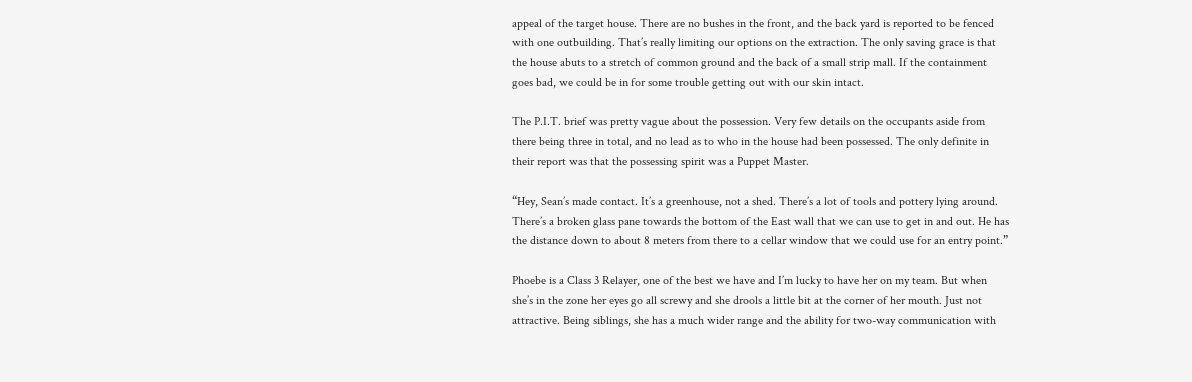appeal of the target house. There are no bushes in the front, and the back yard is reported to be fenced with one outbuilding. That’s really limiting our options on the extraction. The only saving grace is that the house abuts to a stretch of common ground and the back of a small strip mall. If the containment goes bad, we could be in for some trouble getting out with our skin intact.

The P.I.T. brief was pretty vague about the possession. Very few details on the occupants aside from there being three in total, and no lead as to who in the house had been possessed. The only definite in their report was that the possessing spirit was a Puppet Master.

“Hey, Sean’s made contact. It’s a greenhouse, not a shed. There’s a lot of tools and pottery lying around. There’s a broken glass pane towards the bottom of the East wall that we can use to get in and out. He has the distance down to about 8 meters from there to a cellar window that we could use for an entry point.”

Phoebe is a Class 3 Relayer, one of the best we have and I’m lucky to have her on my team. But when she’s in the zone her eyes go all screwy and she drools a little bit at the corner of her mouth. Just not attractive. Being siblings, she has a much wider range and the ability for two-way communication with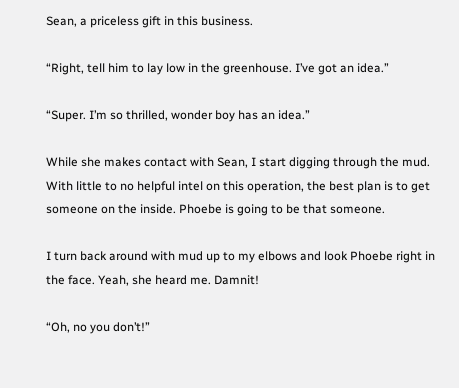Sean, a priceless gift in this business.

“Right, tell him to lay low in the greenhouse. I’ve got an idea.”

“Super. I’m so thrilled, wonder boy has an idea.”

While she makes contact with Sean, I start digging through the mud. With little to no helpful intel on this operation, the best plan is to get someone on the inside. Phoebe is going to be that someone.

I turn back around with mud up to my elbows and look Phoebe right in the face. Yeah, she heard me. Damnit!

“Oh, no you don’t!”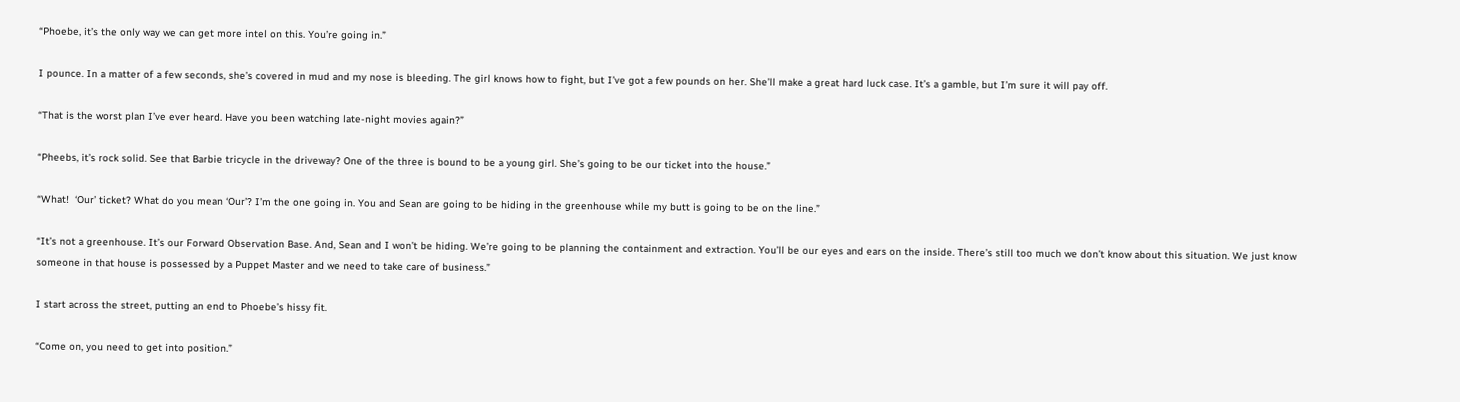“Phoebe, it’s the only way we can get more intel on this. You’re going in.”

I pounce. In a matter of a few seconds, she’s covered in mud and my nose is bleeding. The girl knows how to fight, but I’ve got a few pounds on her. She’ll make a great hard luck case. It’s a gamble, but I’m sure it will pay off.

“That is the worst plan I’ve ever heard. Have you been watching late-night movies again?”

“Pheebs, it’s rock solid. See that Barbie tricycle in the driveway? One of the three is bound to be a young girl. She’s going to be our ticket into the house.”

“What!  ‘Our’ ticket? What do you mean ‘Our’? I’m the one going in. You and Sean are going to be hiding in the greenhouse while my butt is going to be on the line.”

“It’s not a greenhouse. It’s our Forward Observation Base. And, Sean and I won’t be hiding. We’re going to be planning the containment and extraction. You’ll be our eyes and ears on the inside. There’s still too much we don’t know about this situation. We just know someone in that house is possessed by a Puppet Master and we need to take care of business.”

I start across the street, putting an end to Phoebe’s hissy fit.

“Come on, you need to get into position.”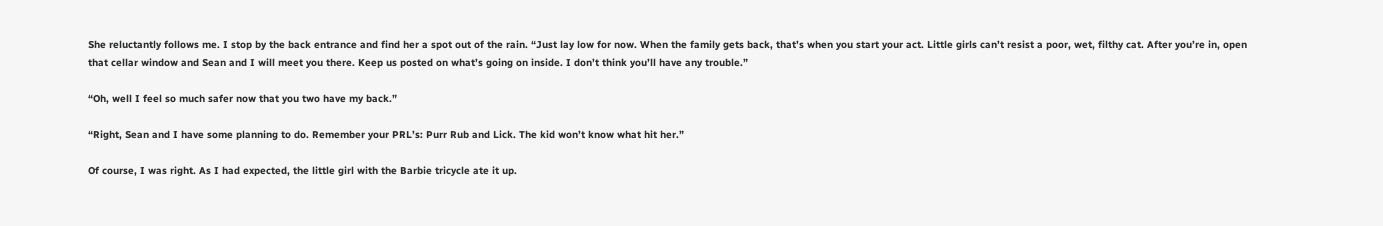She reluctantly follows me. I stop by the back entrance and find her a spot out of the rain. “Just lay low for now. When the family gets back, that’s when you start your act. Little girls can’t resist a poor, wet, filthy cat. After you’re in, open that cellar window and Sean and I will meet you there. Keep us posted on what’s going on inside. I don’t think you’ll have any trouble.”

“Oh, well I feel so much safer now that you two have my back.”

“Right, Sean and I have some planning to do. Remember your PRL’s: Purr Rub and Lick. The kid won’t know what hit her.”

Of course, I was right. As I had expected, the little girl with the Barbie tricycle ate it up.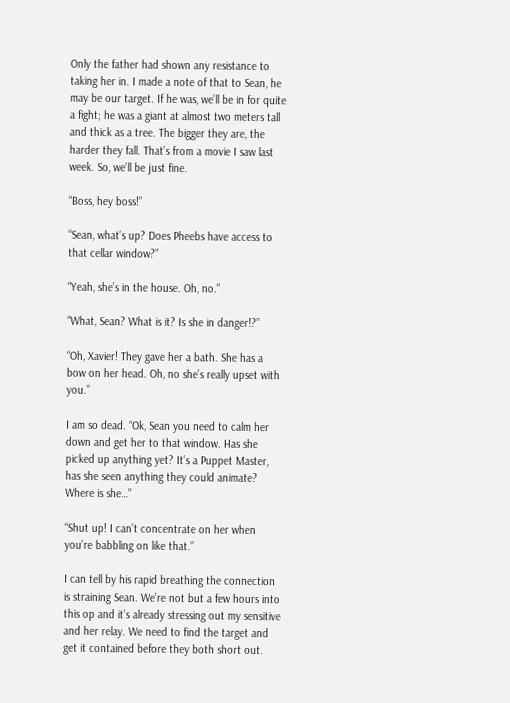Only the father had shown any resistance to taking her in. I made a note of that to Sean, he may be our target. If he was, we’ll be in for quite a fight; he was a giant at almost two meters tall and thick as a tree. The bigger they are, the harder they fall. That’s from a movie I saw last week. So, we’ll be just fine.

“Boss, hey boss!”

“Sean, what’s up? Does Pheebs have access to that cellar window?”

“Yeah, she’s in the house. Oh, no.”

“What, Sean? What is it? Is she in danger!?”

“Oh, Xavier! They gave her a bath. She has a bow on her head. Oh, no she’s really upset with you.”

I am so dead. “Ok, Sean you need to calm her down and get her to that window. Has she picked up anything yet? It’s a Puppet Master, has she seen anything they could animate? Where is she…”

“Shut up! I can’t concentrate on her when you’re babbling on like that.”

I can tell by his rapid breathing the connection is straining Sean. We’re not but a few hours into this op and it’s already stressing out my sensitive and her relay. We need to find the target and get it contained before they both short out.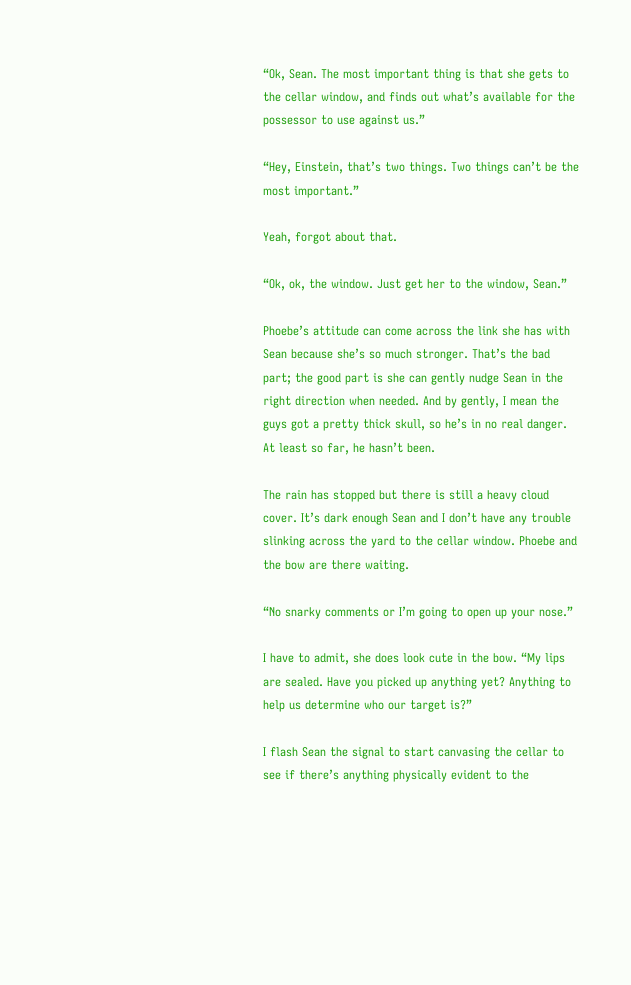“Ok, Sean. The most important thing is that she gets to the cellar window, and finds out what’s available for the possessor to use against us.”

“Hey, Einstein, that’s two things. Two things can’t be the most important.”

Yeah, forgot about that.

“Ok, ok, the window. Just get her to the window, Sean.”

Phoebe’s attitude can come across the link she has with Sean because she’s so much stronger. That’s the bad part; the good part is she can gently nudge Sean in the right direction when needed. And by gently, I mean the guys got a pretty thick skull, so he’s in no real danger. At least so far, he hasn’t been.

The rain has stopped but there is still a heavy cloud cover. It’s dark enough Sean and I don’t have any trouble slinking across the yard to the cellar window. Phoebe and the bow are there waiting.

“No snarky comments or I’m going to open up your nose.”

I have to admit, she does look cute in the bow. “My lips are sealed. Have you picked up anything yet? Anything to help us determine who our target is?”

I flash Sean the signal to start canvasing the cellar to see if there’s anything physically evident to the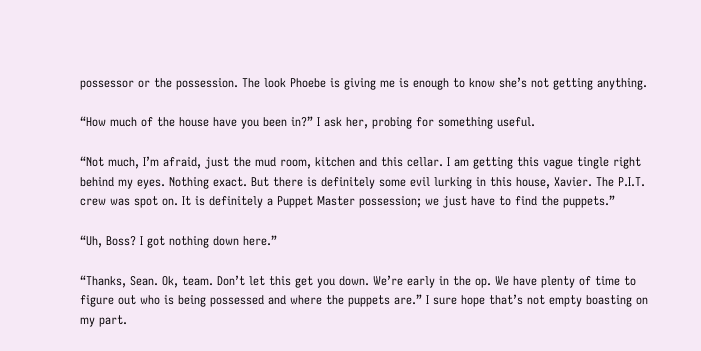possessor or the possession. The look Phoebe is giving me is enough to know she’s not getting anything.

“How much of the house have you been in?” I ask her, probing for something useful.

“Not much, I’m afraid, just the mud room, kitchen and this cellar. I am getting this vague tingle right behind my eyes. Nothing exact. But there is definitely some evil lurking in this house, Xavier. The P.I.T. crew was spot on. It is definitely a Puppet Master possession; we just have to find the puppets.”

“Uh, Boss? I got nothing down here.”

“Thanks, Sean. Ok, team. Don’t let this get you down. We’re early in the op. We have plenty of time to figure out who is being possessed and where the puppets are.” I sure hope that’s not empty boasting on my part.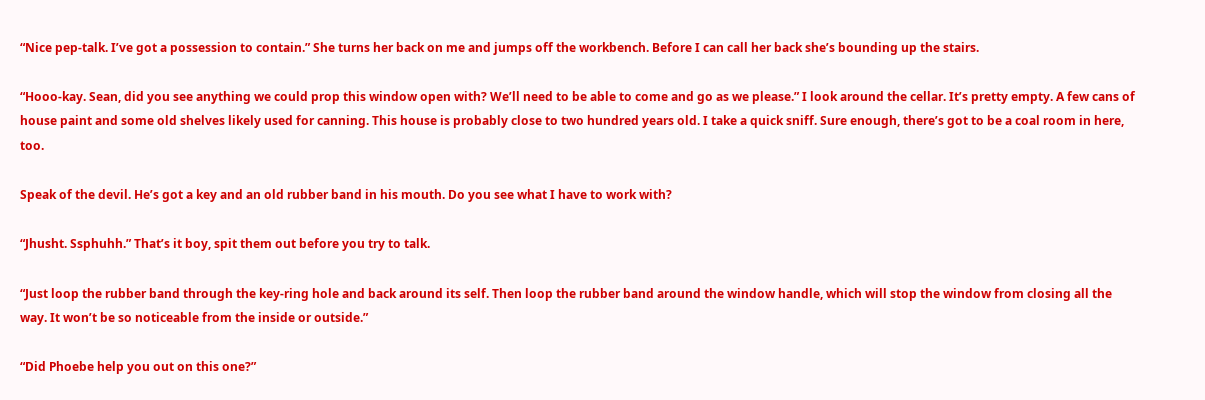“Nice pep-talk. I’ve got a possession to contain.” She turns her back on me and jumps off the workbench. Before I can call her back she’s bounding up the stairs.

“Hooo-kay. Sean, did you see anything we could prop this window open with? We’ll need to be able to come and go as we please.” I look around the cellar. It’s pretty empty. A few cans of house paint and some old shelves likely used for canning. This house is probably close to two hundred years old. I take a quick sniff. Sure enough, there’s got to be a coal room in here, too.

Speak of the devil. He’s got a key and an old rubber band in his mouth. Do you see what I have to work with?

“Jhusht. Ssphuhh.” That’s it boy, spit them out before you try to talk.

“Just loop the rubber band through the key-ring hole and back around its self. Then loop the rubber band around the window handle, which will stop the window from closing all the way. It won’t be so noticeable from the inside or outside.”

“Did Phoebe help you out on this one?”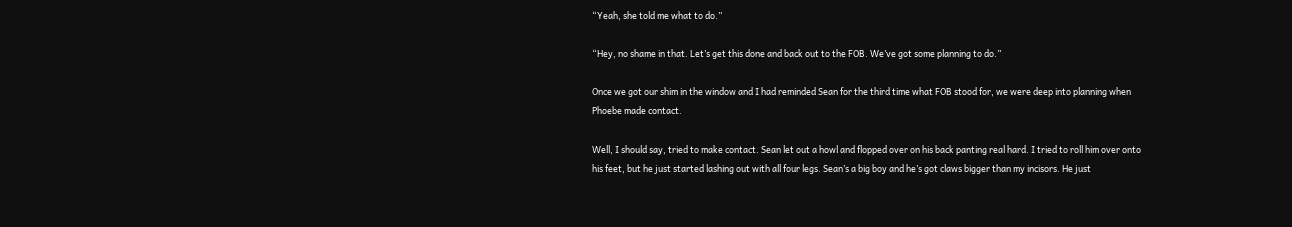“Yeah, she told me what to do.”

“Hey, no shame in that. Let’s get this done and back out to the FOB. We’ve got some planning to do.”

Once we got our shim in the window and I had reminded Sean for the third time what FOB stood for, we were deep into planning when Phoebe made contact.

Well, I should say, tried to make contact. Sean let out a howl and flopped over on his back panting real hard. I tried to roll him over onto his feet, but he just started lashing out with all four legs. Sean’s a big boy and he’s got claws bigger than my incisors. He just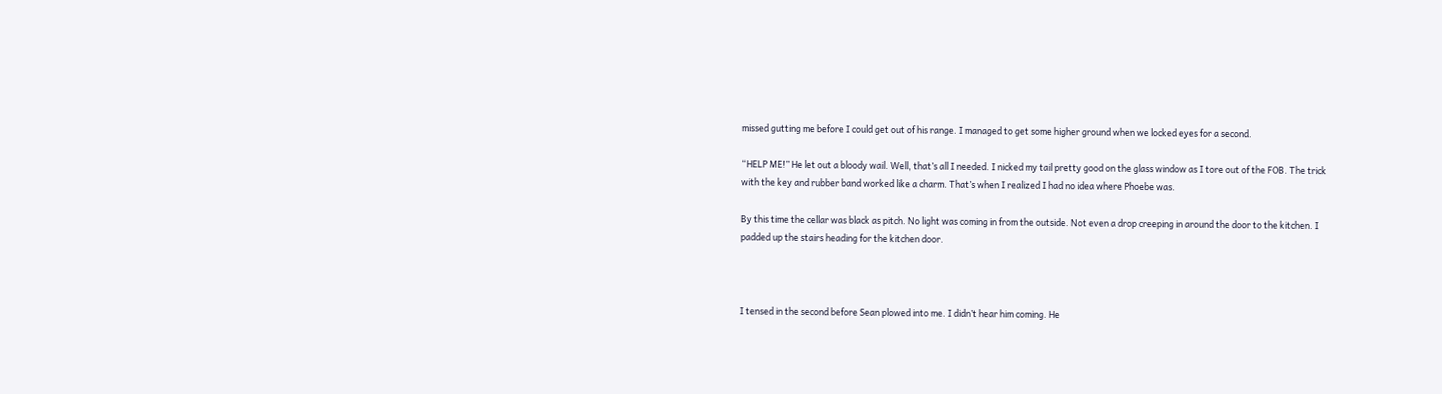missed gutting me before I could get out of his range. I managed to get some higher ground when we locked eyes for a second.

“HELP ME!” He let out a bloody wail. Well, that’s all I needed. I nicked my tail pretty good on the glass window as I tore out of the FOB. The trick with the key and rubber band worked like a charm. That’s when I realized I had no idea where Phoebe was.

By this time the cellar was black as pitch. No light was coming in from the outside. Not even a drop creeping in around the door to the kitchen. I padded up the stairs heading for the kitchen door.



I tensed in the second before Sean plowed into me. I didn’t hear him coming. He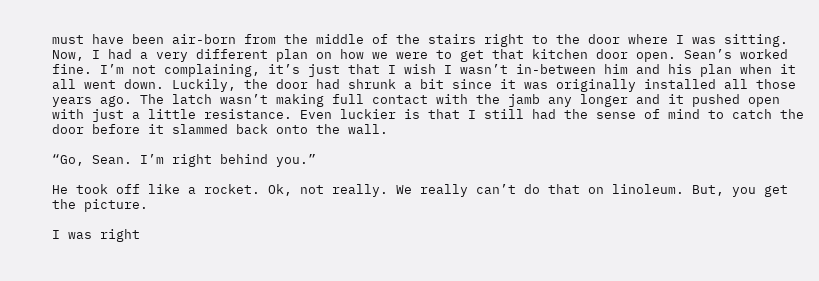must have been air-born from the middle of the stairs right to the door where I was sitting. Now, I had a very different plan on how we were to get that kitchen door open. Sean’s worked fine. I’m not complaining, it’s just that I wish I wasn’t in-between him and his plan when it all went down. Luckily, the door had shrunk a bit since it was originally installed all those years ago. The latch wasn’t making full contact with the jamb any longer and it pushed open with just a little resistance. Even luckier is that I still had the sense of mind to catch the door before it slammed back onto the wall.

“Go, Sean. I’m right behind you.”

He took off like a rocket. Ok, not really. We really can’t do that on linoleum. But, you get the picture.

I was right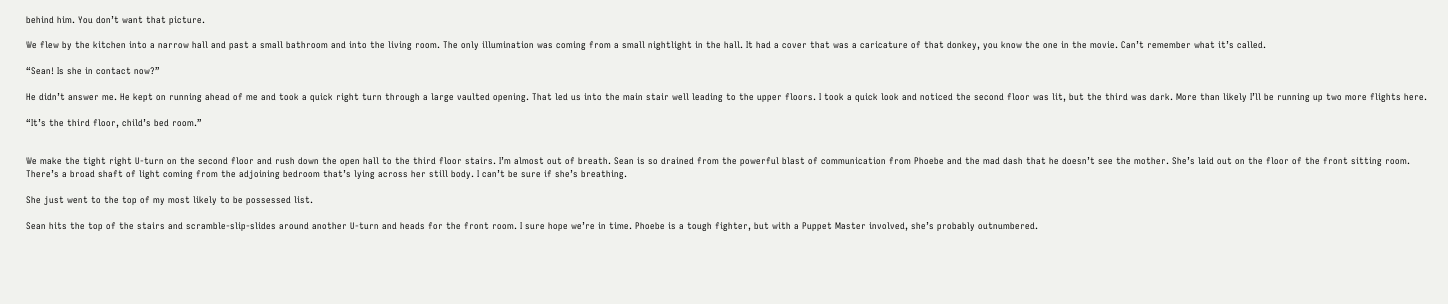behind him. You don’t want that picture.

We flew by the kitchen into a narrow hall and past a small bathroom and into the living room. The only illumination was coming from a small nightlight in the hall. It had a cover that was a caricature of that donkey, you know the one in the movie. Can’t remember what it’s called.

“Sean! Is she in contact now?”

He didn’t answer me. He kept on running ahead of me and took a quick right turn through a large vaulted opening. That led us into the main stair well leading to the upper floors. I took a quick look and noticed the second floor was lit, but the third was dark. More than likely I’ll be running up two more flights here.

“It’s the third floor, child’s bed room.”


We make the tight right U-turn on the second floor and rush down the open hall to the third floor stairs. I’m almost out of breath. Sean is so drained from the powerful blast of communication from Phoebe and the mad dash that he doesn’t see the mother. She’s laid out on the floor of the front sitting room. There’s a broad shaft of light coming from the adjoining bedroom that’s lying across her still body. I can’t be sure if she’s breathing.

She just went to the top of my most likely to be possessed list.

Sean hits the top of the stairs and scramble-slip-slides around another U-turn and heads for the front room. I sure hope we’re in time. Phoebe is a tough fighter, but with a Puppet Master involved, she’s probably outnumbered.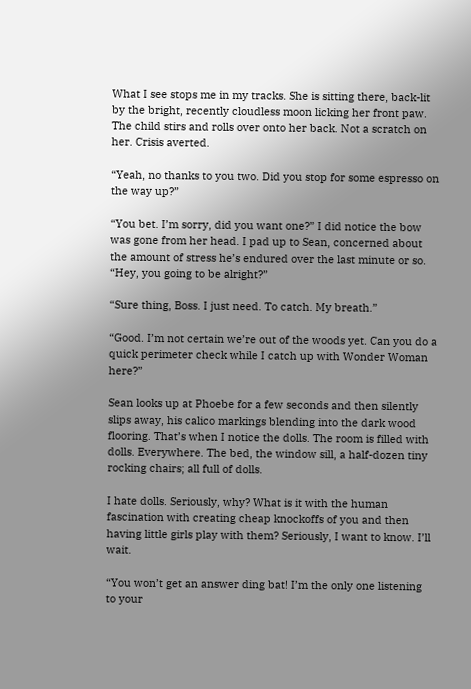What I see stops me in my tracks. She is sitting there, back-lit by the bright, recently cloudless moon licking her front paw. The child stirs and rolls over onto her back. Not a scratch on her. Crisis averted.

“Yeah, no thanks to you two. Did you stop for some espresso on the way up?”

“You bet. I’m sorry, did you want one?” I did notice the bow was gone from her head. I pad up to Sean, concerned about the amount of stress he’s endured over the last minute or so. “Hey, you going to be alright?”

“Sure thing, Boss. I just need. To catch. My breath.”

“Good. I’m not certain we’re out of the woods yet. Can you do a quick perimeter check while I catch up with Wonder Woman here?”

Sean looks up at Phoebe for a few seconds and then silently slips away, his calico markings blending into the dark wood flooring. That’s when I notice the dolls. The room is filled with dolls. Everywhere. The bed, the window sill, a half-dozen tiny rocking chairs; all full of dolls.

I hate dolls. Seriously, why? What is it with the human fascination with creating cheap knockoffs of you and then having little girls play with them? Seriously, I want to know. I’ll wait.

“You won’t get an answer ding bat! I’m the only one listening to your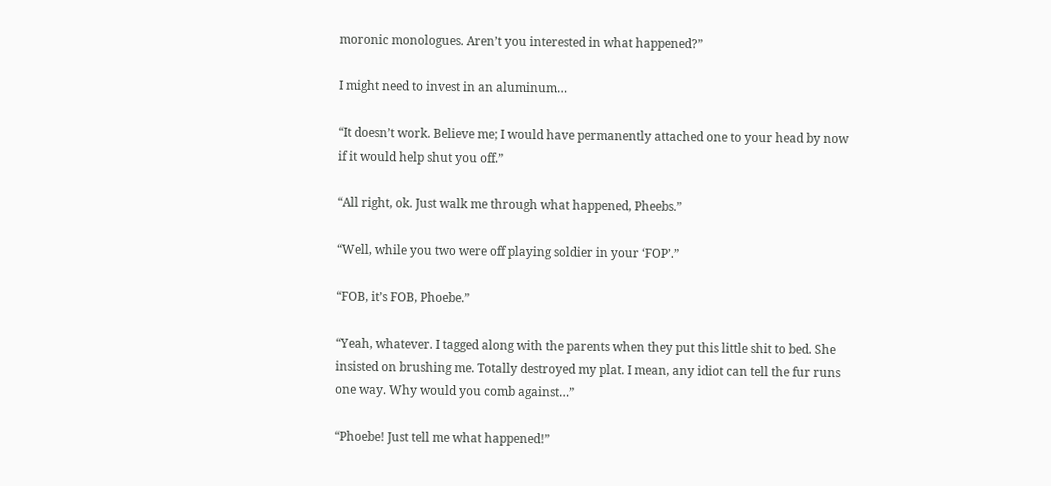moronic monologues. Aren’t you interested in what happened?”

I might need to invest in an aluminum…

“It doesn’t work. Believe me; I would have permanently attached one to your head by now if it would help shut you off.”

“All right, ok. Just walk me through what happened, Pheebs.”

“Well, while you two were off playing soldier in your ‘FOP’.”

“FOB, it’s FOB, Phoebe.”

“Yeah, whatever. I tagged along with the parents when they put this little shit to bed. She insisted on brushing me. Totally destroyed my plat. I mean, any idiot can tell the fur runs one way. Why would you comb against…”

“Phoebe! Just tell me what happened!”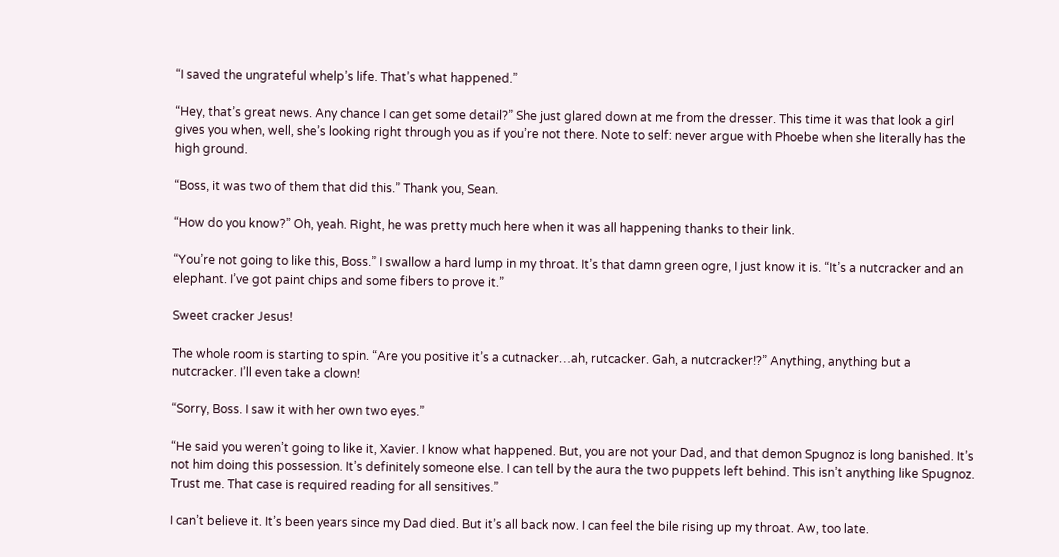“I saved the ungrateful whelp’s life. That’s what happened.”

“Hey, that’s great news. Any chance I can get some detail?” She just glared down at me from the dresser. This time it was that look a girl gives you when, well, she’s looking right through you as if you’re not there. Note to self: never argue with Phoebe when she literally has the high ground.

“Boss, it was two of them that did this.” Thank you, Sean.

“How do you know?” Oh, yeah. Right, he was pretty much here when it was all happening thanks to their link.

“You’re not going to like this, Boss.” I swallow a hard lump in my throat. It’s that damn green ogre, I just know it is. “It’s a nutcracker and an elephant. I’ve got paint chips and some fibers to prove it.”

Sweet cracker Jesus!

The whole room is starting to spin. “Are you positive it’s a cutnacker…ah, rutcacker. Gah, a nutcracker!?” Anything, anything but a nutcracker. I’ll even take a clown!

“Sorry, Boss. I saw it with her own two eyes.”

“He said you weren’t going to like it, Xavier. I know what happened. But, you are not your Dad, and that demon Spugnoz is long banished. It’s not him doing this possession. It’s definitely someone else. I can tell by the aura the two puppets left behind. This isn’t anything like Spugnoz. Trust me. That case is required reading for all sensitives.”

I can’t believe it. It’s been years since my Dad died. But it’s all back now. I can feel the bile rising up my throat. Aw, too late.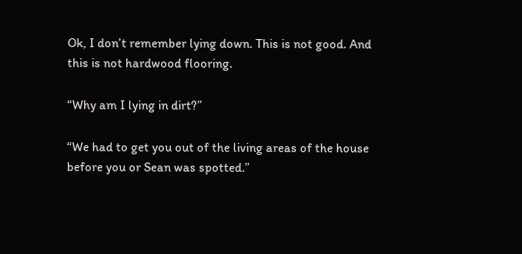Ok, I don’t remember lying down. This is not good. And this is not hardwood flooring.

“Why am I lying in dirt?”

“We had to get you out of the living areas of the house before you or Sean was spotted.”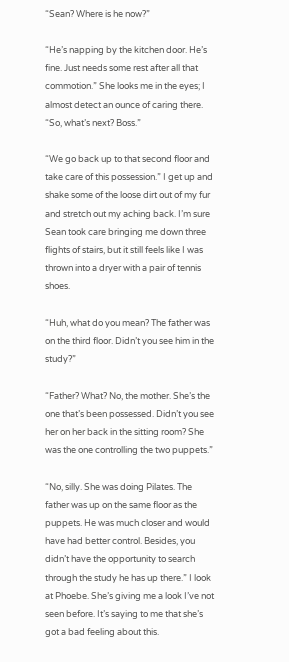“Sean? Where is he now?”

“He’s napping by the kitchen door. He’s fine. Just needs some rest after all that commotion.” She looks me in the eyes; I almost detect an ounce of caring there. “So, what’s next? Boss.”

“We go back up to that second floor and take care of this possession.” I get up and shake some of the loose dirt out of my fur and stretch out my aching back. I’m sure Sean took care bringing me down three flights of stairs, but it still feels like I was thrown into a dryer with a pair of tennis shoes.

“Huh, what do you mean? The father was on the third floor. Didn’t you see him in the study?”

“Father? What? No, the mother. She’s the one that’s been possessed. Didn’t you see her on her back in the sitting room? She was the one controlling the two puppets.”

“No, silly. She was doing Pilates. The father was up on the same floor as the puppets. He was much closer and would have had better control. Besides, you didn’t have the opportunity to search through the study he has up there.” I look at Phoebe. She’s giving me a look I’ve not seen before. It’s saying to me that she’s got a bad feeling about this.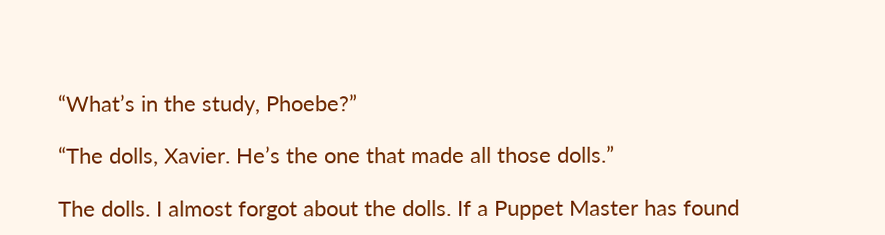“What’s in the study, Phoebe?”

“The dolls, Xavier. He’s the one that made all those dolls.”

The dolls. I almost forgot about the dolls. If a Puppet Master has found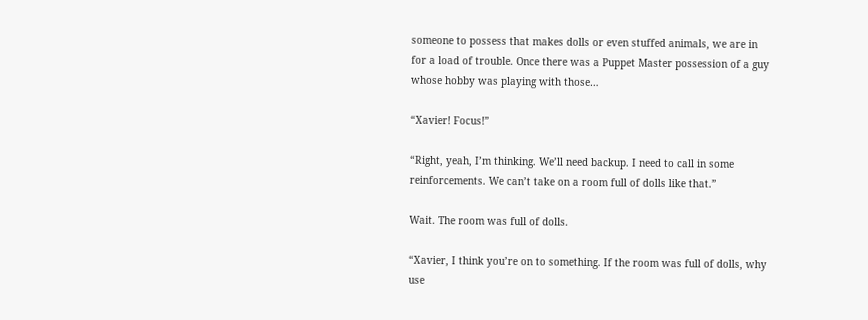someone to possess that makes dolls or even stuffed animals, we are in for a load of trouble. Once there was a Puppet Master possession of a guy whose hobby was playing with those…

“Xavier! Focus!”

“Right, yeah, I’m thinking. We’ll need backup. I need to call in some reinforcements. We can’t take on a room full of dolls like that.”

Wait. The room was full of dolls.

“Xavier, I think you’re on to something. If the room was full of dolls, why use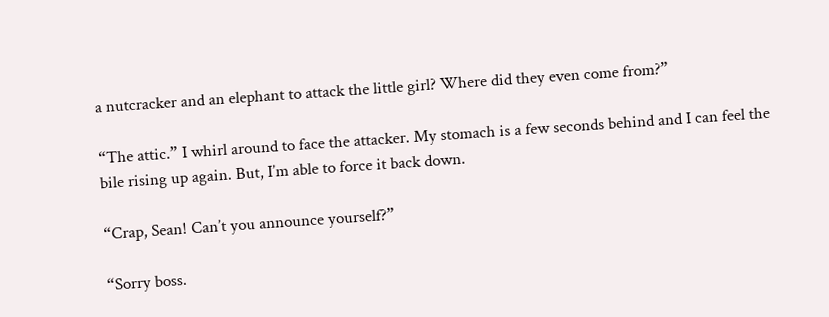a nutcracker and an elephant to attack the little girl? Where did they even come from?”

“The attic.” I whirl around to face the attacker. My stomach is a few seconds behind and I can feel the bile rising up again. But, I’m able to force it back down.

“Crap, Sean! Can’t you announce yourself?”

“Sorry boss.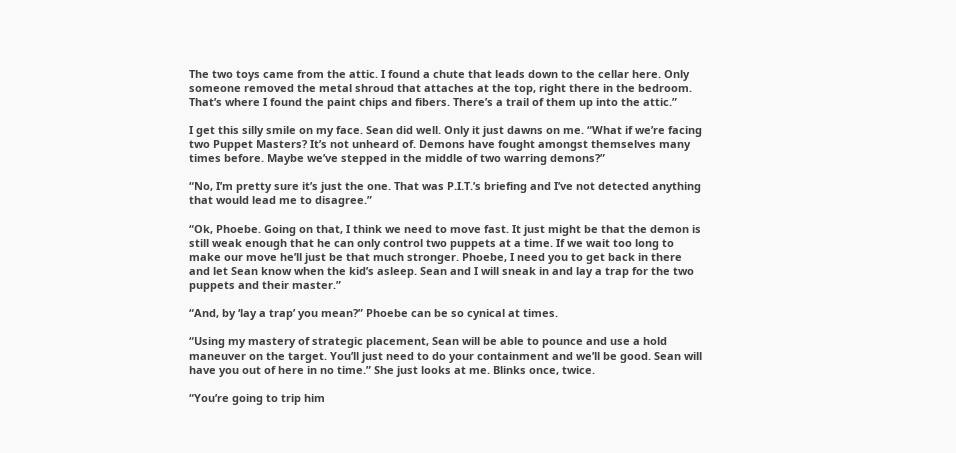The two toys came from the attic. I found a chute that leads down to the cellar here. Only someone removed the metal shroud that attaches at the top, right there in the bedroom. That’s where I found the paint chips and fibers. There’s a trail of them up into the attic.”

I get this silly smile on my face. Sean did well. Only it just dawns on me. “What if we’re facing two Puppet Masters? It’s not unheard of. Demons have fought amongst themselves many times before. Maybe we’ve stepped in the middle of two warring demons?”

“No, I’m pretty sure it’s just the one. That was P.I.T.’s briefing and I’ve not detected anything that would lead me to disagree.”

“Ok, Phoebe. Going on that, I think we need to move fast. It just might be that the demon is still weak enough that he can only control two puppets at a time. If we wait too long to make our move he’ll just be that much stronger. Phoebe, I need you to get back in there and let Sean know when the kid’s asleep. Sean and I will sneak in and lay a trap for the two puppets and their master.”

“And, by ‘lay a trap’ you mean?” Phoebe can be so cynical at times.

“Using my mastery of strategic placement, Sean will be able to pounce and use a hold maneuver on the target. You’ll just need to do your containment and we’ll be good. Sean will have you out of here in no time.” She just looks at me. Blinks once, twice.

“You’re going to trip him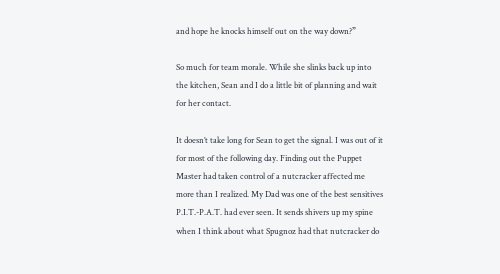and hope he knocks himself out on the way down?”

So much for team morale. While she slinks back up into the kitchen, Sean and I do a little bit of planning and wait for her contact.

It doesn’t take long for Sean to get the signal. I was out of it for most of the following day. Finding out the Puppet Master had taken control of a nutcracker affected me more than I realized. My Dad was one of the best sensitives P.I.T.-P.A.T. had ever seen. It sends shivers up my spine when I think about what Spugnoz had that nutcracker do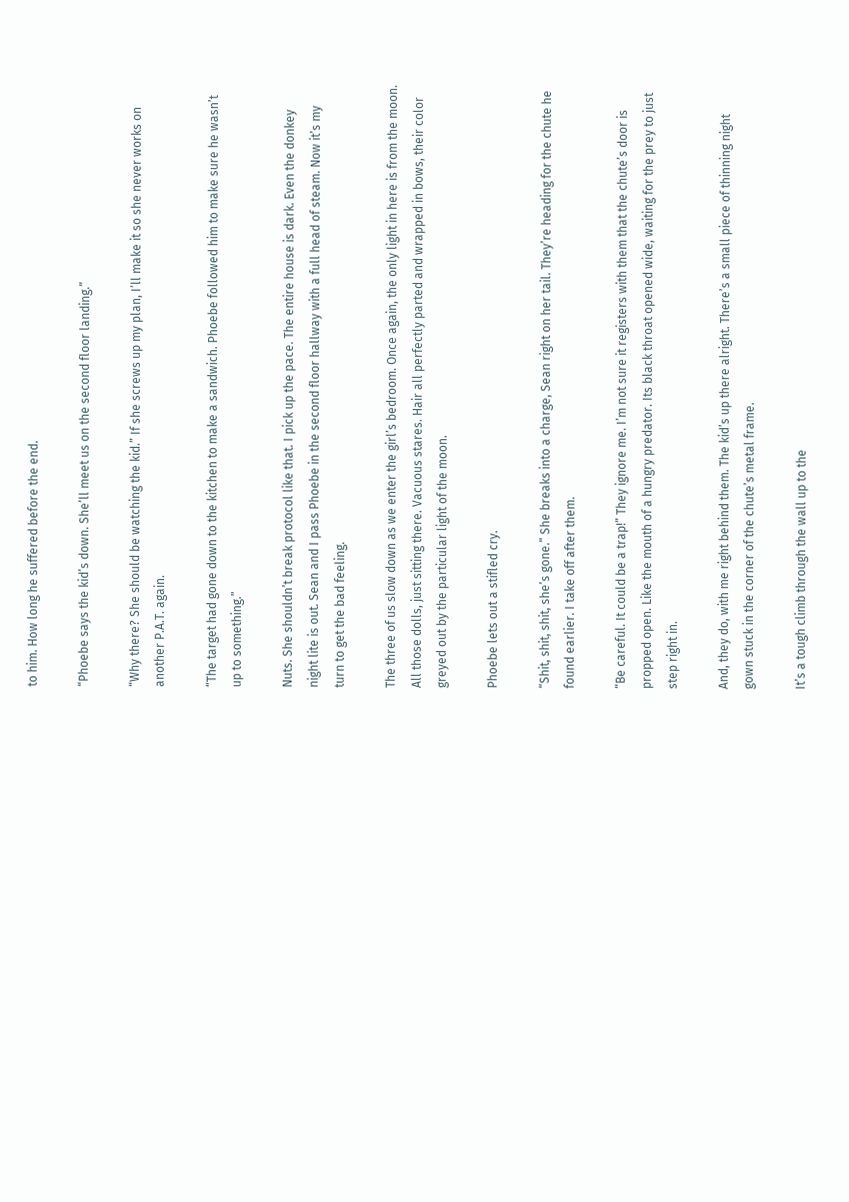to him. How long he suffered before the end.

“Phoebe says the kid’s down. She’ll meet us on the second floor landing.”

“Why there? She should be watching the kid.” If she screws up my plan, I’ll make it so she never works on another P.A.T. again.

“The target had gone down to the kitchen to make a sandwich. Phoebe followed him to make sure he wasn’t up to something.”

Nuts. She shouldn’t break protocol like that. I pick up the pace. The entire house is dark. Even the donkey night lite is out. Sean and I pass Phoebe in the second floor hallway with a full head of steam. Now it’s my turn to get the bad feeling.

The three of us slow down as we enter the girl’s bedroom. Once again, the only light in here is from the moon. All those dolls, just sitting there. Vacuous stares. Hair all perfectly parted and wrapped in bows, their color greyed out by the particular light of the moon.

Phoebe lets out a stifled cry.

“Shit, shit, shit, she’s gone.” She breaks into a charge, Sean right on her tail. They’re heading for the chute he found earlier. I take off after them.

“Be careful. It could be a trap!” They ignore me. I’m not sure it registers with them that the chute’s door is propped open. Like the mouth of a hungry predator. Its black throat opened wide, waiting for the prey to just step right in.

And, they do, with me right behind them. The kid’s up there alright. There’s a small piece of thinning night gown stuck in the corner of the chute’s metal frame.

It’s a tough climb through the wall up to the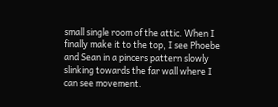small single room of the attic. When I finally make it to the top, I see Phoebe and Sean in a pincers pattern slowly slinking towards the far wall where I can see movement.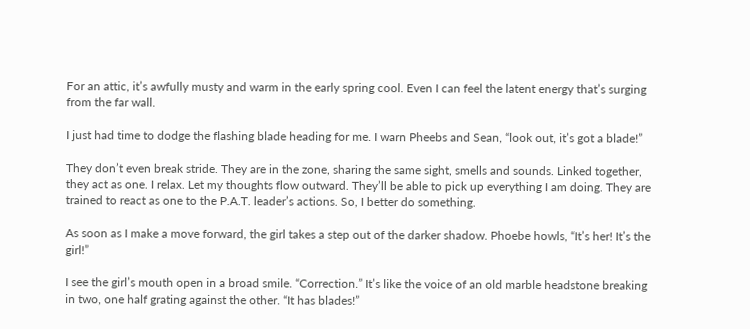For an attic, it’s awfully musty and warm in the early spring cool. Even I can feel the latent energy that’s surging from the far wall.

I just had time to dodge the flashing blade heading for me. I warn Pheebs and Sean, “look out, it’s got a blade!”

They don’t even break stride. They are in the zone, sharing the same sight, smells and sounds. Linked together, they act as one. I relax. Let my thoughts flow outward. They’ll be able to pick up everything I am doing. They are trained to react as one to the P.A.T. leader’s actions. So, I better do something.

As soon as I make a move forward, the girl takes a step out of the darker shadow. Phoebe howls, “It’s her! It’s the girl!”

I see the girl’s mouth open in a broad smile. “Correction.” It’s like the voice of an old marble headstone breaking in two, one half grating against the other. “It has blades!”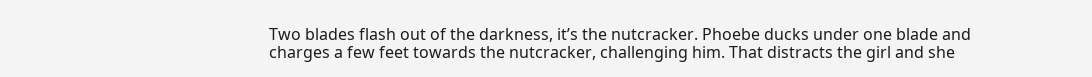Two blades flash out of the darkness, it’s the nutcracker. Phoebe ducks under one blade and charges a few feet towards the nutcracker, challenging him. That distracts the girl and she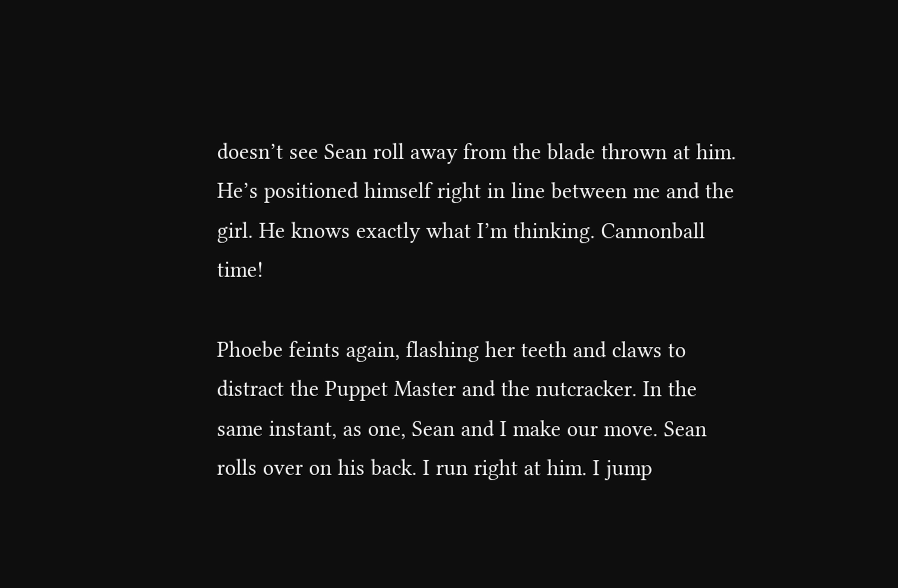doesn’t see Sean roll away from the blade thrown at him. He’s positioned himself right in line between me and the girl. He knows exactly what I’m thinking. Cannonball time!

Phoebe feints again, flashing her teeth and claws to distract the Puppet Master and the nutcracker. In the same instant, as one, Sean and I make our move. Sean rolls over on his back. I run right at him. I jump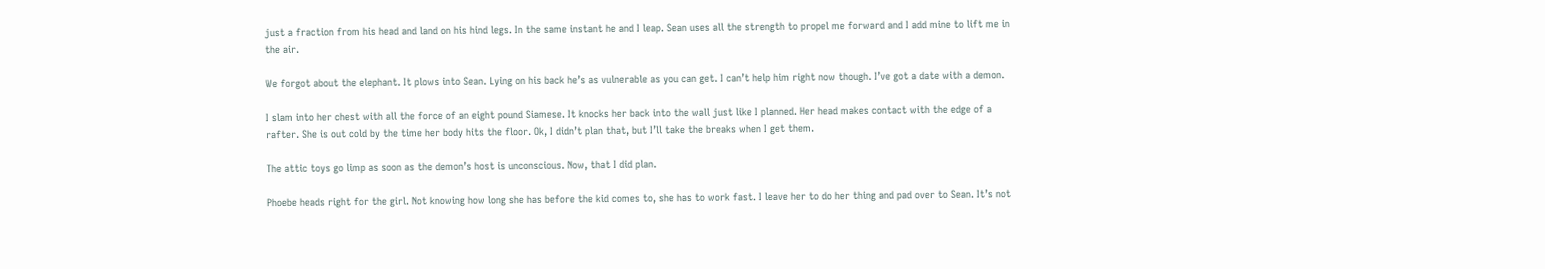just a fraction from his head and land on his hind legs. In the same instant he and I leap. Sean uses all the strength to propel me forward and I add mine to lift me in the air.

We forgot about the elephant. It plows into Sean. Lying on his back he’s as vulnerable as you can get. I can’t help him right now though. I’ve got a date with a demon.

I slam into her chest with all the force of an eight pound Siamese. It knocks her back into the wall just like I planned. Her head makes contact with the edge of a rafter. She is out cold by the time her body hits the floor. Ok, I didn’t plan that, but I’ll take the breaks when I get them.

The attic toys go limp as soon as the demon’s host is unconscious. Now, that I did plan.

Phoebe heads right for the girl. Not knowing how long she has before the kid comes to, she has to work fast. I leave her to do her thing and pad over to Sean. It’s not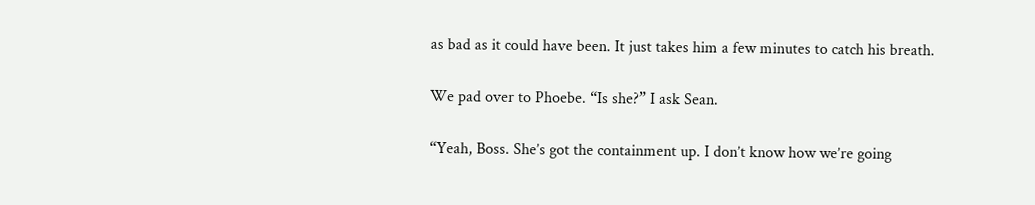as bad as it could have been. It just takes him a few minutes to catch his breath.

We pad over to Phoebe. “Is she?” I ask Sean.

“Yeah, Boss. She’s got the containment up. I don’t know how we’re going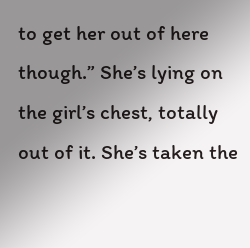to get her out of here though.” She’s lying on the girl’s chest, totally out of it. She’s taken the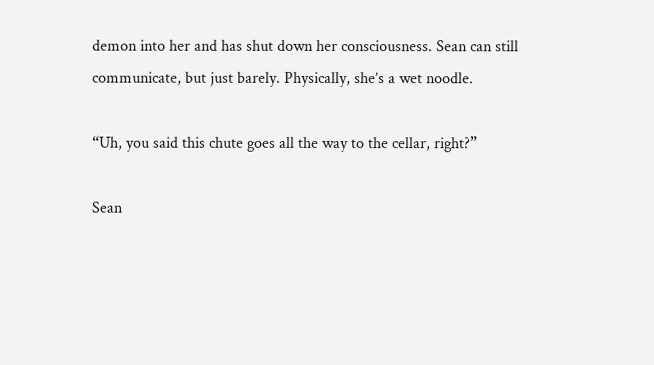demon into her and has shut down her consciousness. Sean can still communicate, but just barely. Physically, she’s a wet noodle.

“Uh, you said this chute goes all the way to the cellar, right?”

Sean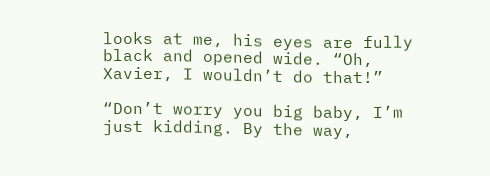looks at me, his eyes are fully black and opened wide. “Oh, Xavier, I wouldn’t do that!”

“Don’t worry you big baby, I’m just kidding. By the way,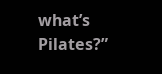what’s Pilates?”